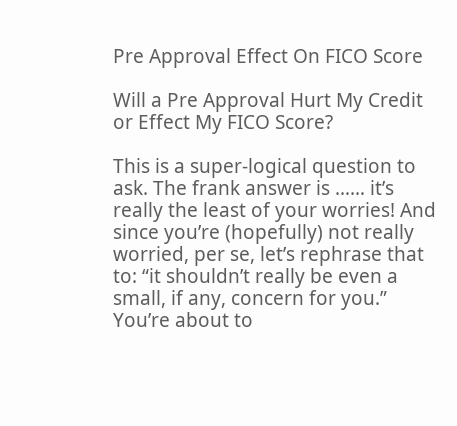Pre Approval Effect On FICO Score

Will a Pre Approval Hurt My Credit or Effect My FICO Score?

This is a super-logical question to ask. The frank answer is …… it’s really the least of your worries! And since you’re (hopefully) not really worried, per se, let’s rephrase that to: “it shouldn’t really be even a small, if any, concern for you.”  You’re about to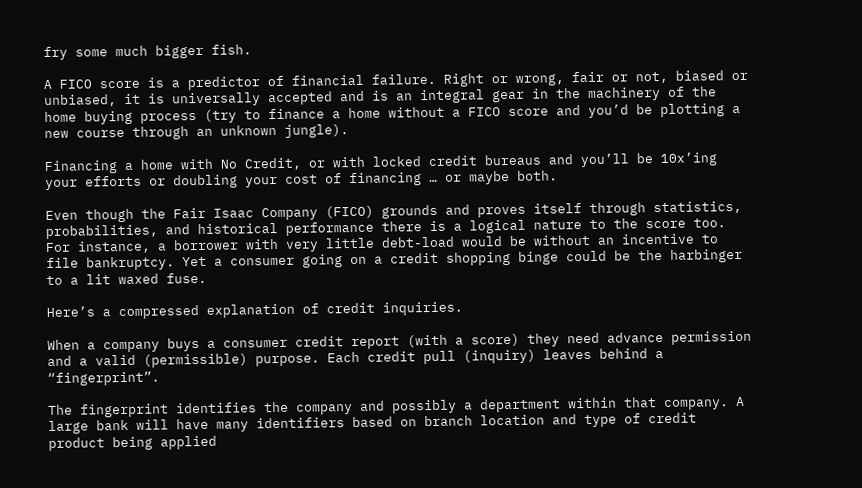fry some much bigger fish.

A FICO score is a predictor of financial failure. Right or wrong, fair or not, biased or unbiased, it is universally accepted and is an integral gear in the machinery of the home buying process (try to finance a home without a FICO score and you’d be plotting a new course through an unknown jungle).

Financing a home with No Credit, or with locked credit bureaus and you’ll be 10x’ing your efforts or doubling your cost of financing … or maybe both.

Even though the Fair Isaac Company (FICO) grounds and proves itself through statistics, probabilities, and historical performance there is a logical nature to the score too. For instance, a borrower with very little debt-load would be without an incentive to file bankruptcy. Yet a consumer going on a credit shopping binge could be the harbinger to a lit waxed fuse.

Here’s a compressed explanation of credit inquiries.

When a company buys a consumer credit report (with a score) they need advance permission and a valid (permissible) purpose. Each credit pull (inquiry) leaves behind a “fingerprint”.

The fingerprint identifies the company and possibly a department within that company. A large bank will have many identifiers based on branch location and type of credit product being applied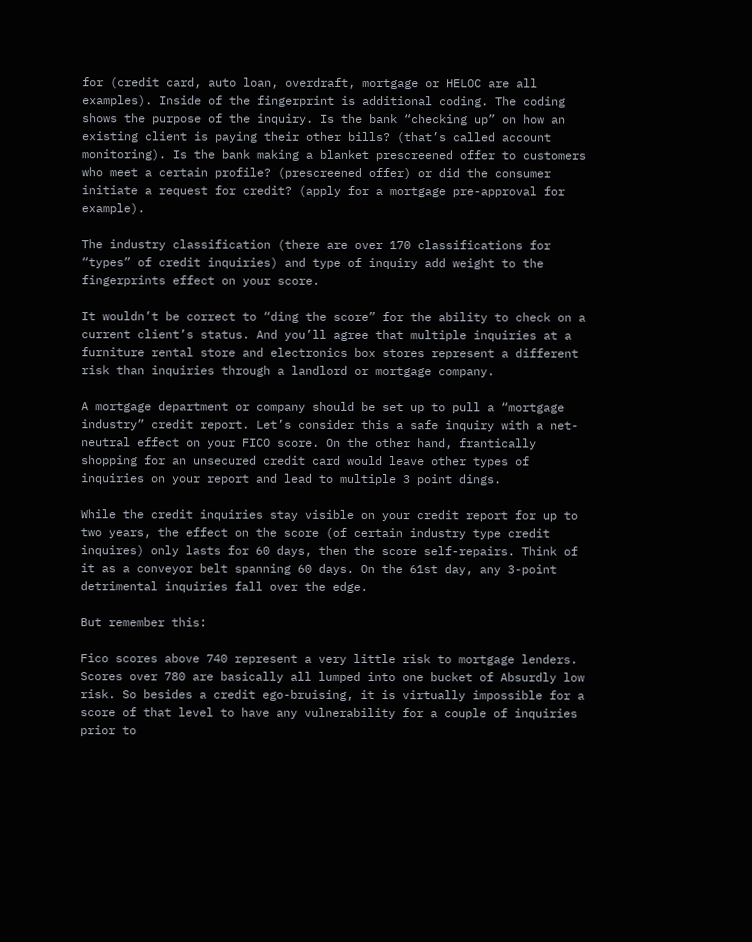for (credit card, auto loan, overdraft, mortgage or HELOC are all examples). Inside of the fingerprint is additional coding. The coding shows the purpose of the inquiry. Is the bank “checking up” on how an existing client is paying their other bills? (that’s called account monitoring). Is the bank making a blanket prescreened offer to customers who meet a certain profile? (prescreened offer) or did the consumer initiate a request for credit? (apply for a mortgage pre-approval for example).

The industry classification (there are over 170 classifications for “types” of credit inquiries) and type of inquiry add weight to the fingerprints effect on your score.

It wouldn’t be correct to “ding the score” for the ability to check on a current client’s status. And you’ll agree that multiple inquiries at a furniture rental store and electronics box stores represent a different risk than inquiries through a landlord or mortgage company.

A mortgage department or company should be set up to pull a “mortgage industry” credit report. Let’s consider this a safe inquiry with a net-neutral effect on your FICO score. On the other hand, frantically shopping for an unsecured credit card would leave other types of inquiries on your report and lead to multiple 3 point dings.

While the credit inquiries stay visible on your credit report for up to two years, the effect on the score (of certain industry type credit inquires) only lasts for 60 days, then the score self-repairs. Think of it as a conveyor belt spanning 60 days. On the 61st day, any 3-point detrimental inquiries fall over the edge.

But remember this:

Fico scores above 740 represent a very little risk to mortgage lenders. Scores over 780 are basically all lumped into one bucket of Absurdly low risk. So besides a credit ego-bruising, it is virtually impossible for a score of that level to have any vulnerability for a couple of inquiries prior to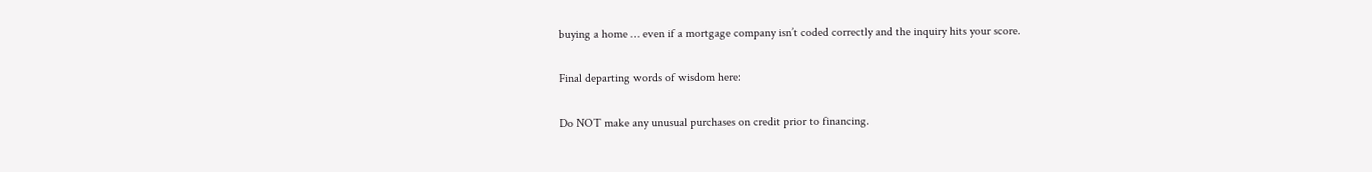buying a home … even if a mortgage company isn’t coded correctly and the inquiry hits your score.

Final departing words of wisdom here:

Do NOT make any unusual purchases on credit prior to financing.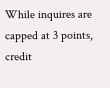While inquires are capped at 3 points, credit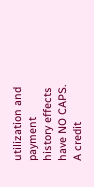utilization and payment history effects have NO CAPS. A credit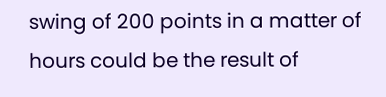swing of 200 points in a matter of hours could be the result of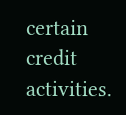certain credit activities.